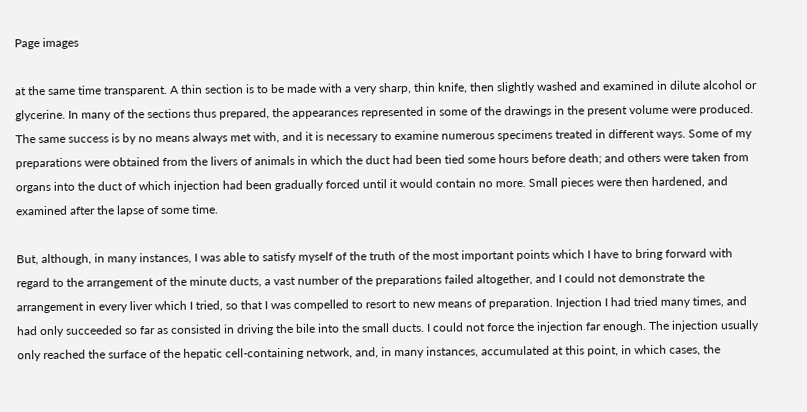Page images

at the same time transparent. A thin section is to be made with a very sharp, thin knife, then slightly washed and examined in dilute alcohol or glycerine. In many of the sections thus prepared, the appearances represented in some of the drawings in the present volume were produced. The same success is by no means always met with, and it is necessary to examine numerous specimens treated in different ways. Some of my preparations were obtained from the livers of animals in which the duct had been tied some hours before death; and others were taken from organs into the duct of which injection had been gradually forced until it would contain no more. Small pieces were then hardened, and examined after the lapse of some time.

But, although, in many instances, I was able to satisfy myself of the truth of the most important points which I have to bring forward with regard to the arrangement of the minute ducts, a vast number of the preparations failed altogether, and I could not demonstrate the arrangement in every liver which I tried, so that I was compelled to resort to new means of preparation. Injection I had tried many times, and had only succeeded so far as consisted in driving the bile into the small ducts. I could not force the injection far enough. The injection usually only reached the surface of the hepatic cell-containing network, and, in many instances, accumulated at this point, in which cases, the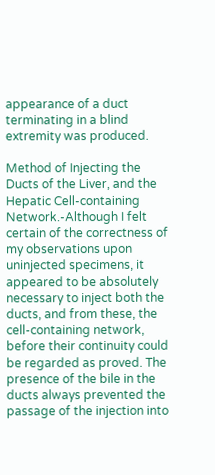appearance of a duct terminating in a blind extremity was produced.

Method of Injecting the Ducts of the Liver, and the Hepatic Cell-containing Network.-Although I felt certain of the correctness of my observations upon uninjected specimens, it appeared to be absolutely necessary to inject both the ducts, and from these, the cell-containing network, before their continuity could be regarded as proved. The presence of the bile in the ducts always prevented the passage of the injection into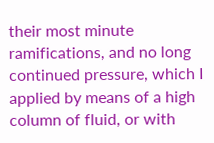their most minute ramifications, and no long continued pressure, which I applied by means of a high column of fluid, or with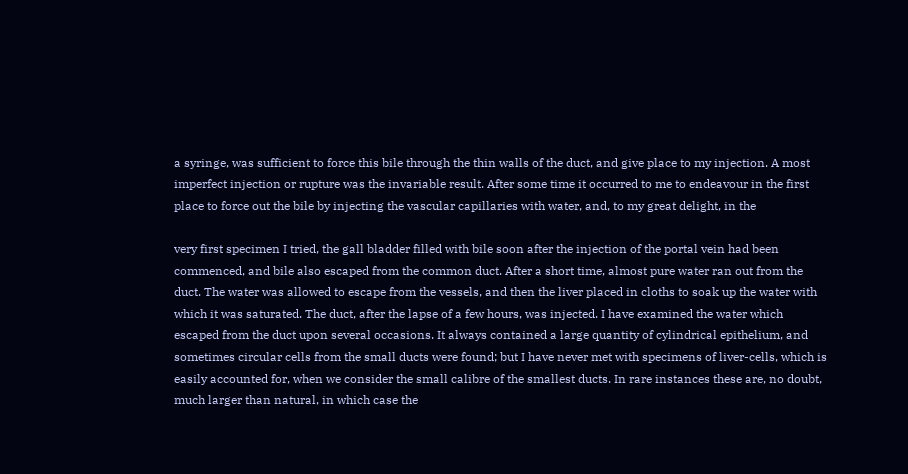a syringe, was sufficient to force this bile through the thin walls of the duct, and give place to my injection. A most imperfect injection or rupture was the invariable result. After some time it occurred to me to endeavour in the first place to force out the bile by injecting the vascular capillaries with water, and, to my great delight, in the

very first specimen I tried, the gall bladder filled with bile soon after the injection of the portal vein had been commenced, and bile also escaped from the common duct. After a short time, almost pure water ran out from the duct. The water was allowed to escape from the vessels, and then the liver placed in cloths to soak up the water with which it was saturated. The duct, after the lapse of a few hours, was injected. I have examined the water which escaped from the duct upon several occasions. It always contained a large quantity of cylindrical epithelium, and sometimes circular cells from the small ducts were found; but I have never met with specimens of liver-cells, which is easily accounted for, when we consider the small calibre of the smallest ducts. In rare instances these are, no doubt, much larger than natural, in which case the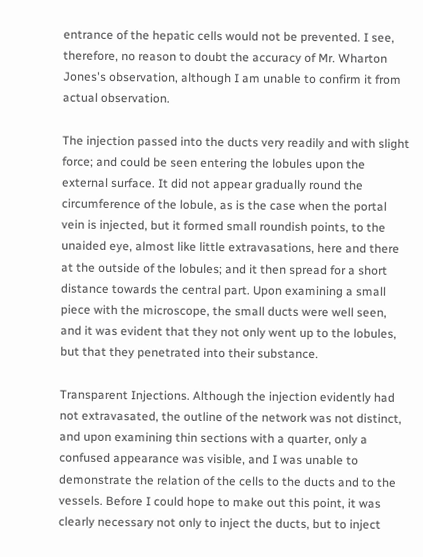entrance of the hepatic cells would not be prevented. I see, therefore, no reason to doubt the accuracy of Mr. Wharton Jones's observation, although I am unable to confirm it from actual observation.

The injection passed into the ducts very readily and with slight force; and could be seen entering the lobules upon the external surface. It did not appear gradually round the circumference of the lobule, as is the case when the portal vein is injected, but it formed small roundish points, to the unaided eye, almost like little extravasations, here and there at the outside of the lobules; and it then spread for a short distance towards the central part. Upon examining a small piece with the microscope, the small ducts were well seen, and it was evident that they not only went up to the lobules, but that they penetrated into their substance.

Transparent Injections. Although the injection evidently had not extravasated, the outline of the network was not distinct, and upon examining thin sections with a quarter, only a confused appearance was visible, and I was unable to demonstrate the relation of the cells to the ducts and to the vessels. Before I could hope to make out this point, it was clearly necessary not only to inject the ducts, but to inject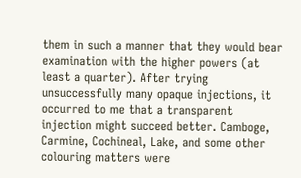them in such a manner that they would bear examination with the higher powers (at least a quarter). After trying unsuccessfully many opaque injections, it occurred to me that a transparent injection might succeed better. Camboge, Carmine, Cochineal, Lake, and some other colouring matters were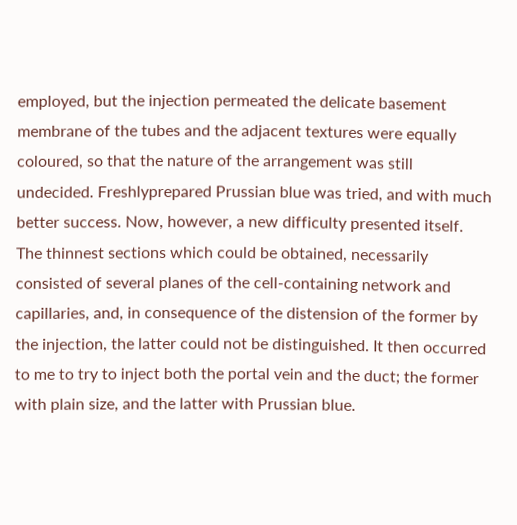employed, but the injection permeated the delicate basement membrane of the tubes and the adjacent textures were equally coloured, so that the nature of the arrangement was still undecided. Freshlyprepared Prussian blue was tried, and with much better success. Now, however, a new difficulty presented itself. The thinnest sections which could be obtained, necessarily consisted of several planes of the cell-containing network and capillaries, and, in consequence of the distension of the former by the injection, the latter could not be distinguished. It then occurred to me to try to inject both the portal vein and the duct; the former with plain size, and the latter with Prussian blue.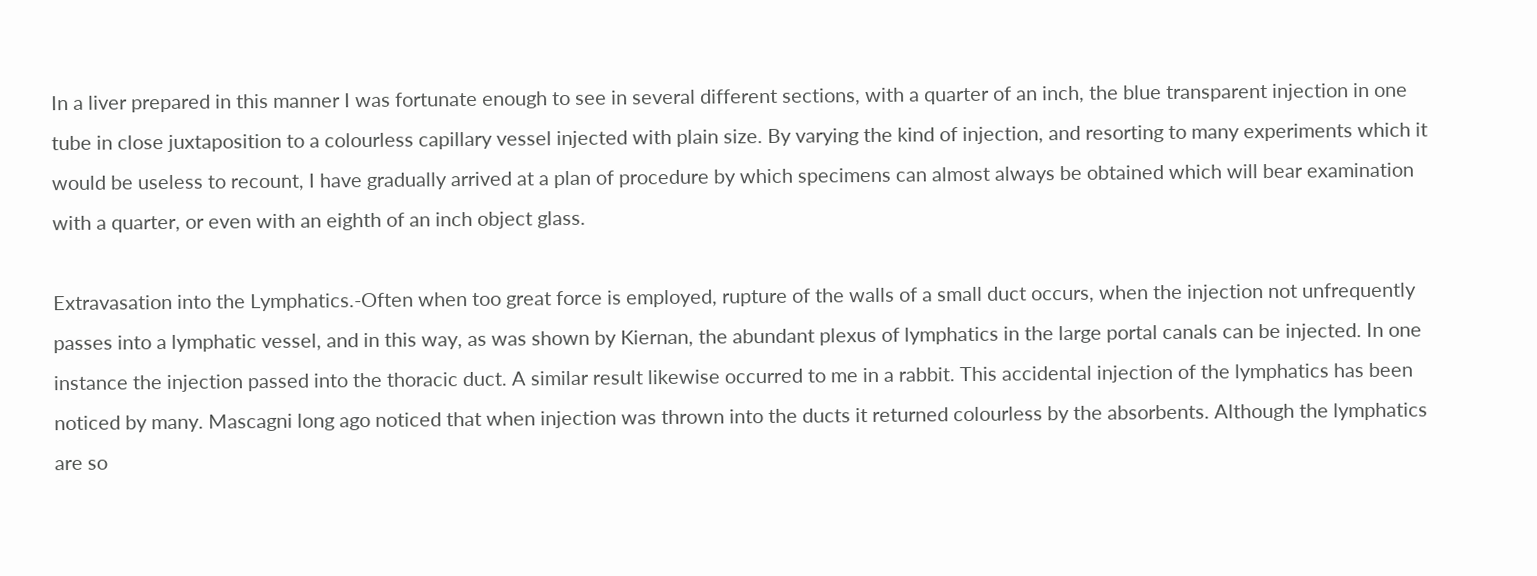In a liver prepared in this manner I was fortunate enough to see in several different sections, with a quarter of an inch, the blue transparent injection in one tube in close juxtaposition to a colourless capillary vessel injected with plain size. By varying the kind of injection, and resorting to many experiments which it would be useless to recount, I have gradually arrived at a plan of procedure by which specimens can almost always be obtained which will bear examination with a quarter, or even with an eighth of an inch object glass.

Extravasation into the Lymphatics.-Often when too great force is employed, rupture of the walls of a small duct occurs, when the injection not unfrequently passes into a lymphatic vessel, and in this way, as was shown by Kiernan, the abundant plexus of lymphatics in the large portal canals can be injected. In one instance the injection passed into the thoracic duct. A similar result likewise occurred to me in a rabbit. This accidental injection of the lymphatics has been noticed by many. Mascagni long ago noticed that when injection was thrown into the ducts it returned colourless by the absorbents. Although the lymphatics are so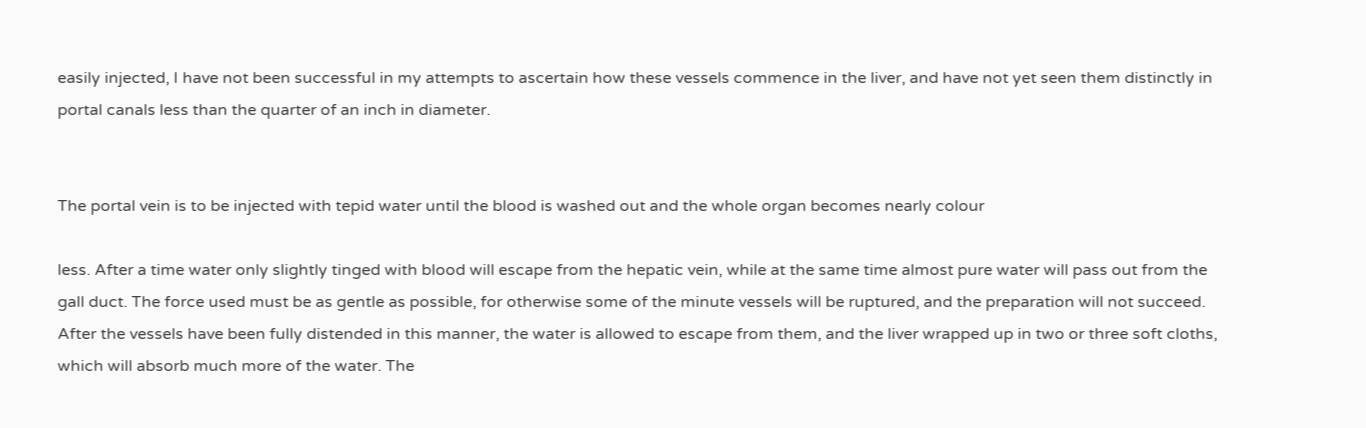easily injected, I have not been successful in my attempts to ascertain how these vessels commence in the liver, and have not yet seen them distinctly in portal canals less than the quarter of an inch in diameter.


The portal vein is to be injected with tepid water until the blood is washed out and the whole organ becomes nearly colour

less. After a time water only slightly tinged with blood will escape from the hepatic vein, while at the same time almost pure water will pass out from the gall duct. The force used must be as gentle as possible, for otherwise some of the minute vessels will be ruptured, and the preparation will not succeed. After the vessels have been fully distended in this manner, the water is allowed to escape from them, and the liver wrapped up in two or three soft cloths, which will absorb much more of the water. The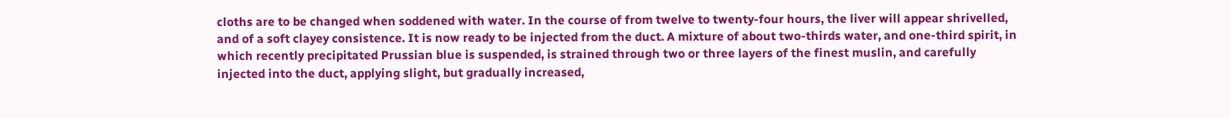cloths are to be changed when soddened with water. In the course of from twelve to twenty-four hours, the liver will appear shrivelled, and of a soft clayey consistence. It is now ready to be injected from the duct. A mixture of about two-thirds water, and one-third spirit, in which recently precipitated Prussian blue is suspended, is strained through two or three layers of the finest muslin, and carefully injected into the duct, applying slight, but gradually increased,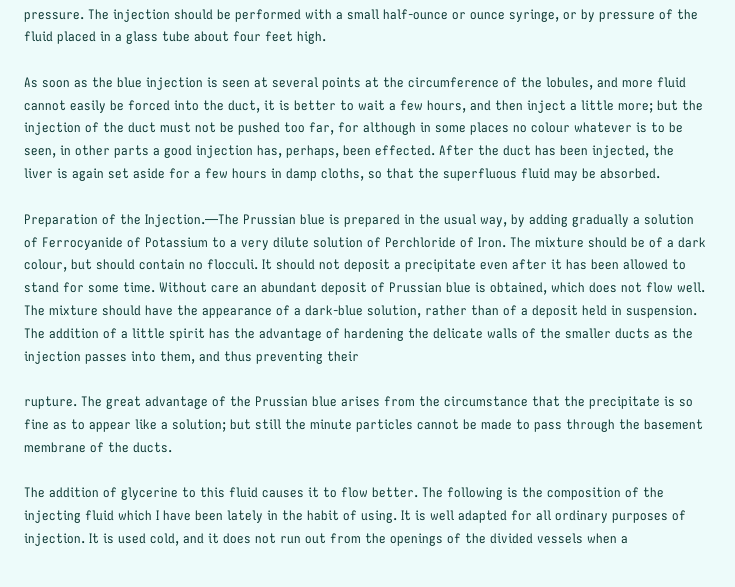pressure. The injection should be performed with a small half-ounce or ounce syringe, or by pressure of the fluid placed in a glass tube about four feet high.

As soon as the blue injection is seen at several points at the circumference of the lobules, and more fluid cannot easily be forced into the duct, it is better to wait a few hours, and then inject a little more; but the injection of the duct must not be pushed too far, for although in some places no colour whatever is to be seen, in other parts a good injection has, perhaps, been effected. After the duct has been injected, the liver is again set aside for a few hours in damp cloths, so that the superfluous fluid may be absorbed.

Preparation of the Injection.—The Prussian blue is prepared in the usual way, by adding gradually a solution of Ferrocyanide of Potassium to a very dilute solution of Perchloride of Iron. The mixture should be of a dark colour, but should contain no flocculi. It should not deposit a precipitate even after it has been allowed to stand for some time. Without care an abundant deposit of Prussian blue is obtained, which does not flow well. The mixture should have the appearance of a dark-blue solution, rather than of a deposit held in suspension. The addition of a little spirit has the advantage of hardening the delicate walls of the smaller ducts as the injection passes into them, and thus preventing their

rupture. The great advantage of the Prussian blue arises from the circumstance that the precipitate is so fine as to appear like a solution; but still the minute particles cannot be made to pass through the basement membrane of the ducts.

The addition of glycerine to this fluid causes it to flow better. The following is the composition of the injecting fluid which I have been lately in the habit of using. It is well adapted for all ordinary purposes of injection. It is used cold, and it does not run out from the openings of the divided vessels when a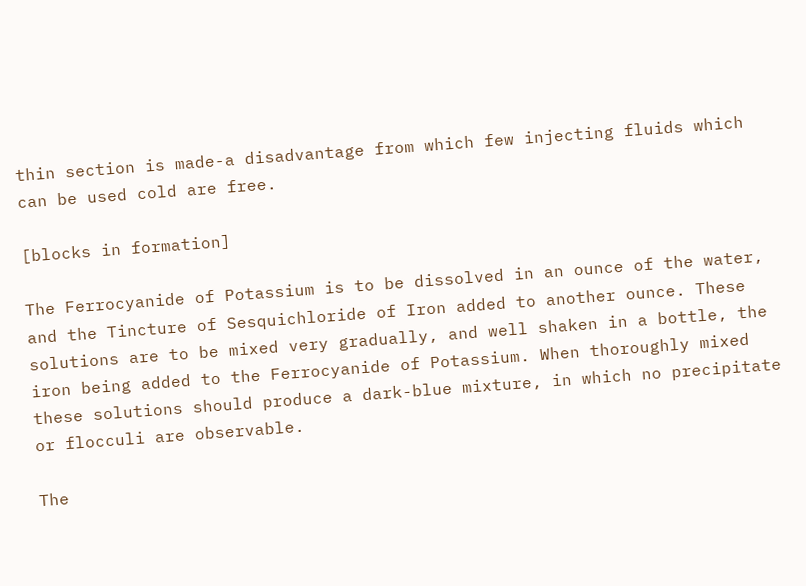thin section is made-a disadvantage from which few injecting fluids which can be used cold are free.

[blocks in formation]

The Ferrocyanide of Potassium is to be dissolved in an ounce of the water, and the Tincture of Sesquichloride of Iron added to another ounce. These solutions are to be mixed very gradually, and well shaken in a bottle, the iron being added to the Ferrocyanide of Potassium. When thoroughly mixed these solutions should produce a dark-blue mixture, in which no precipitate or flocculi are observable.

The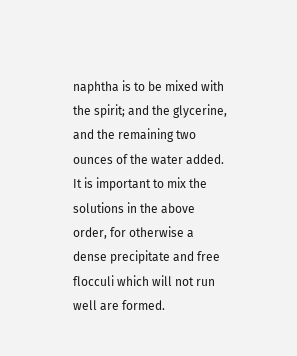naphtha is to be mixed with the spirit; and the glycerine, and the remaining two ounces of the water added. It is important to mix the solutions in the above order, for otherwise a dense precipitate and free flocculi which will not run well are formed.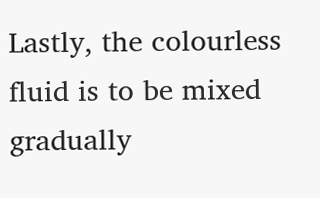Lastly, the colourless fluid is to be mixed gradually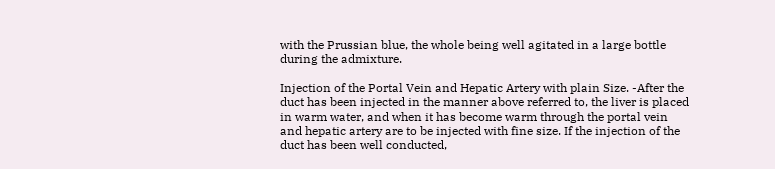with the Prussian blue, the whole being well agitated in a large bottle during the admixture.

Injection of the Portal Vein and Hepatic Artery with plain Size. -After the duct has been injected in the manner above referred to, the liver is placed in warm water, and when it has become warm through the portal vein and hepatic artery are to be injected with fine size. If the injection of the duct has been well conducted,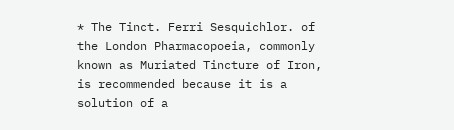* The Tinct. Ferri Sesquichlor. of the London Pharmacopoeia, commonly known as Muriated Tincture of Iron, is recommended because it is a solution of a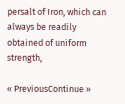persalt of Iron, which can always be readily obtained of uniform strength,

« PreviousContinue »